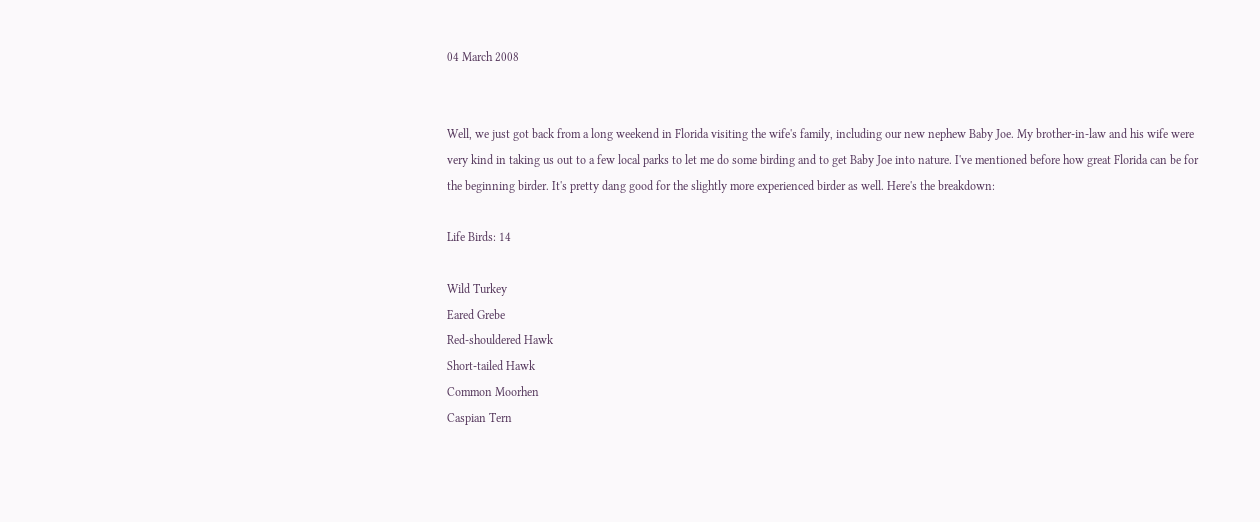04 March 2008


Well, we just got back from a long weekend in Florida visiting the wife's family, including our new nephew Baby Joe. My brother-in-law and his wife were very kind in taking us out to a few local parks to let me do some birding and to get Baby Joe into nature. I've mentioned before how great Florida can be for the beginning birder. It's pretty dang good for the slightly more experienced birder as well. Here's the breakdown:

Life Birds: 14

Wild Turkey
Eared Grebe
Red-shouldered Hawk
Short-tailed Hawk
Common Moorhen
Caspian Tern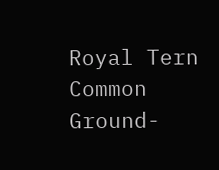Royal Tern
Common Ground-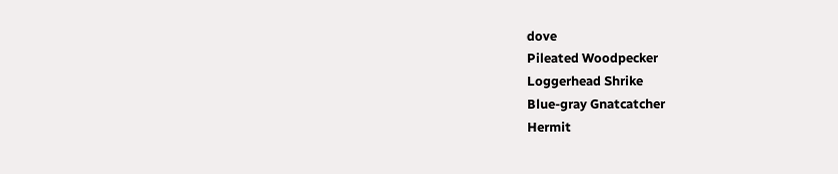dove
Pileated Woodpecker
Loggerhead Shrike
Blue-gray Gnatcatcher
Hermit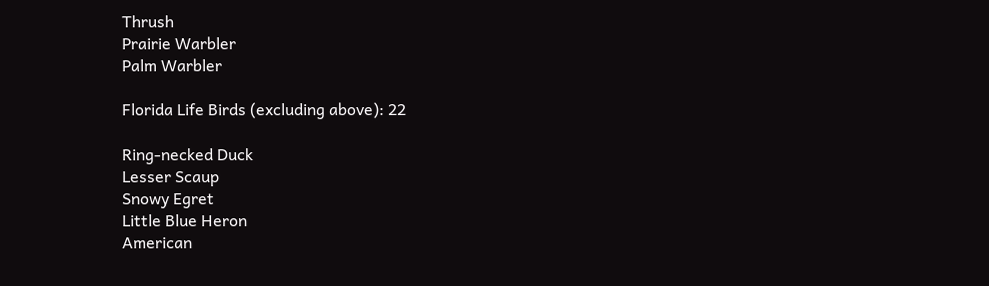Thrush
Prairie Warbler
Palm Warbler

Florida Life Birds (excluding above): 22

Ring-necked Duck
Lesser Scaup
Snowy Egret
Little Blue Heron
American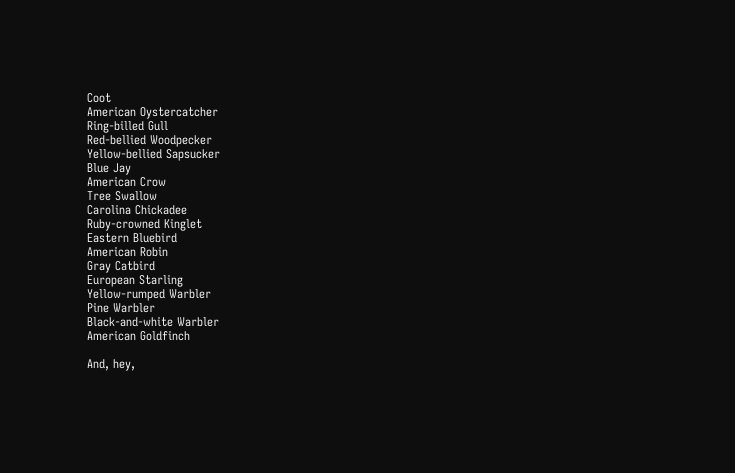Coot
American Oystercatcher
Ring-billed Gull
Red-bellied Woodpecker
Yellow-bellied Sapsucker
Blue Jay
American Crow
Tree Swallow
Carolina Chickadee
Ruby-crowned Kinglet
Eastern Bluebird
American Robin
Gray Catbird
European Starling
Yellow-rumped Warbler
Pine Warbler
Black-and-white Warbler
American Goldfinch

And, hey,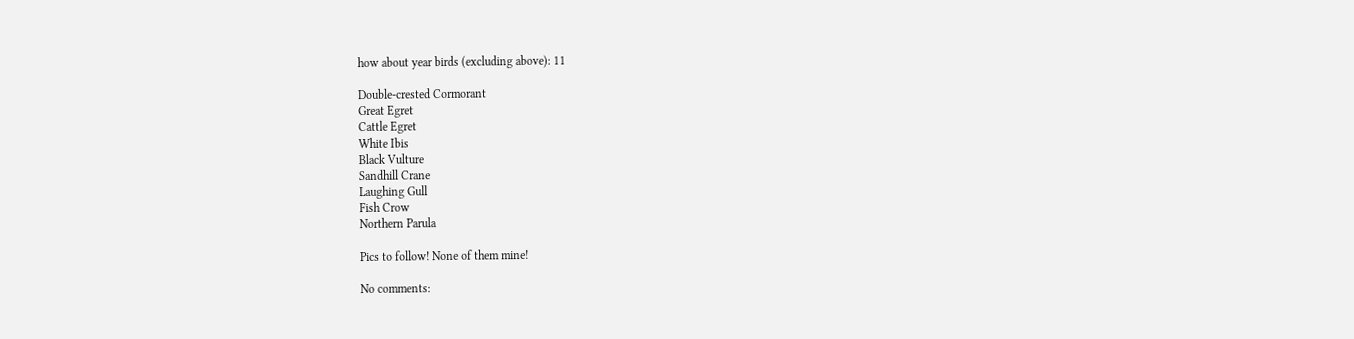how about year birds (excluding above): 11

Double-crested Cormorant
Great Egret
Cattle Egret
White Ibis
Black Vulture
Sandhill Crane
Laughing Gull
Fish Crow
Northern Parula

Pics to follow! None of them mine!

No comments: